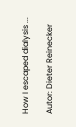How I escaped dialysis ...

Autor: Dieter Reinecker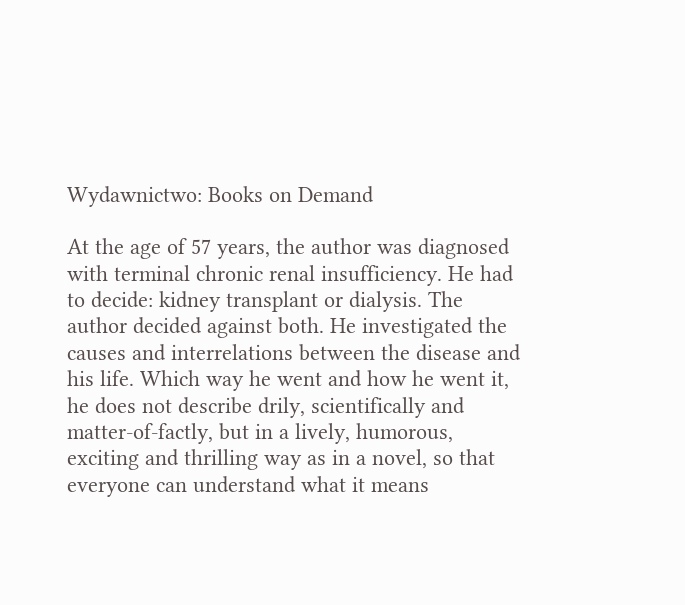Wydawnictwo: Books on Demand

At the age of 57 years, the author was diagnosed with terminal chronic renal insufficiency. He had to decide: kidney transplant or dialysis. The author decided against both. He investigated the causes and interrelations between the disease and his life. Which way he went and how he went it, he does not describe drily, scientifically and matter-of-factly, but in a lively, humorous, exciting and thrilling way as in a novel, so that everyone can understand what it means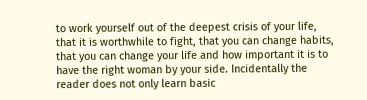to work yourself out of the deepest crisis of your life, that it is worthwhile to fight, that you can change habits, that you can change your life and how important it is to have the right woman by your side. Incidentally the reader does not only learn basic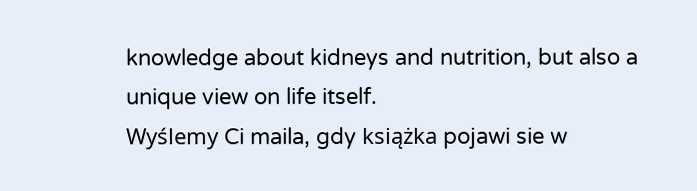knowledge about kidneys and nutrition, but also a unique view on life itself.
Wyślemy Ci maila, gdy książka pojawi sie w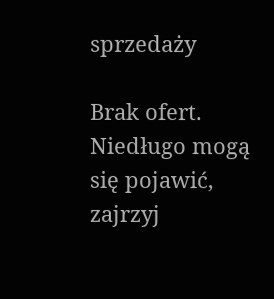sprzedaży

Brak ofert. Niedługo mogą się pojawić, zajrzyj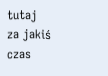tutaj za jakiś czas